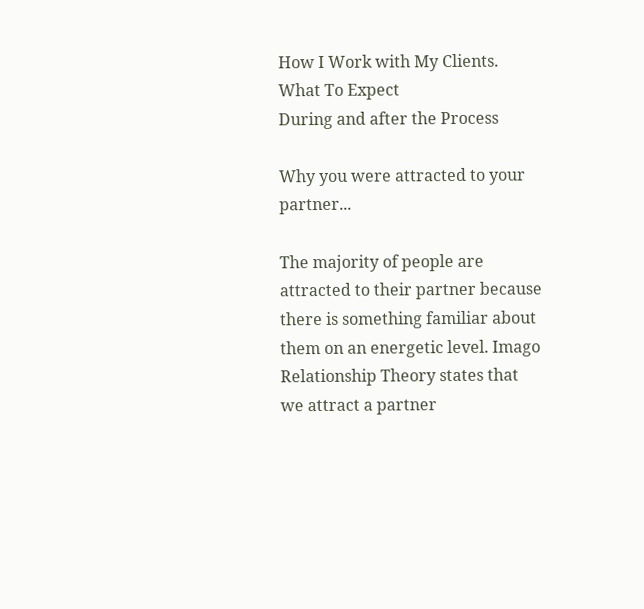How I Work with My Clients.
What To Expect
During and after the Process

Why you were attracted to your partner...

The majority of people are attracted to their partner because there is something familiar about them on an energetic level. Imago Relationship Theory states that we attract a partner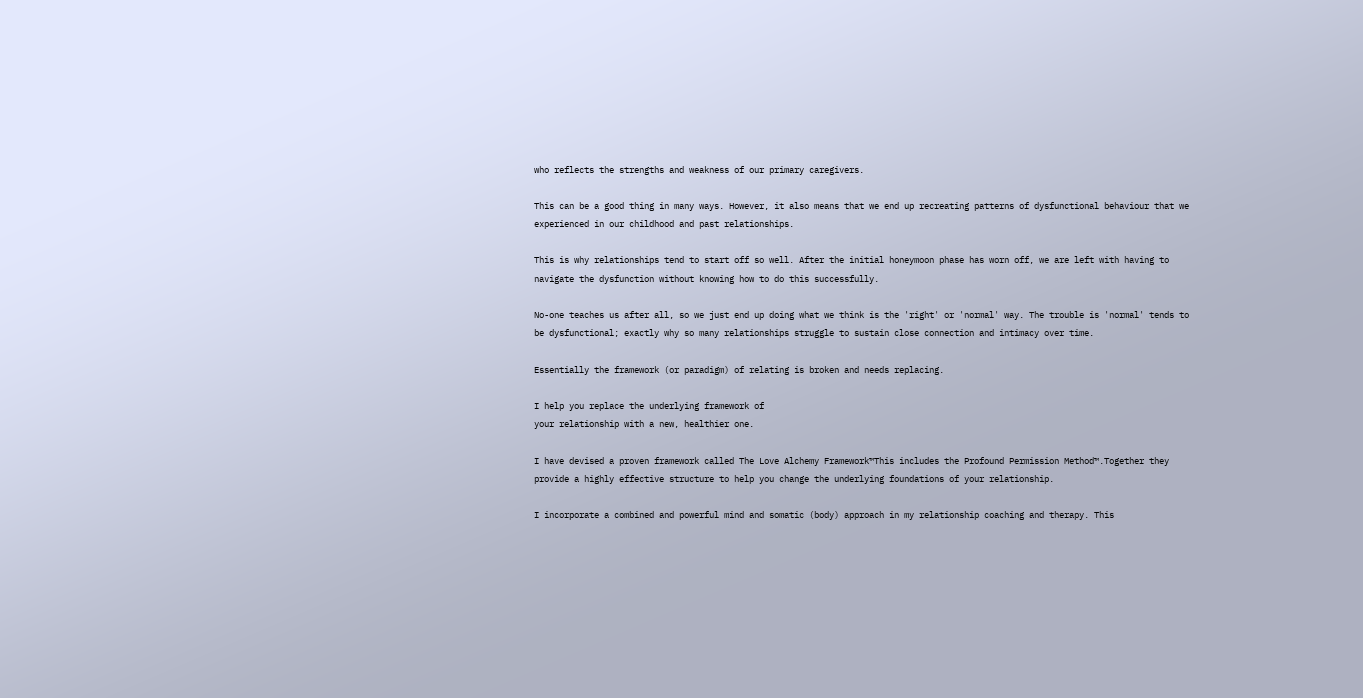who reflects the strengths and weakness of our primary caregivers.

This can be a good thing in many ways. However, it also means that we end up recreating patterns of dysfunctional behaviour that we experienced in our childhood and past relationships.

This is why relationships tend to start off so well. After the initial honeymoon phase has worn off, we are left with having to navigate the dysfunction without knowing how to do this successfully.

No-one teaches us after all, so we just end up doing what we think is the 'right' or 'normal' way. The trouble is 'normal' tends to be dysfunctional; exactly why so many relationships struggle to sustain close connection and intimacy over time.

Essentially the framework (or paradigm) of relating is broken and needs replacing.

I help you replace the underlying framework of
your relationship with a new, healthier one.

I have devised a proven framework called The Love Alchemy Framework™This includes the Profound Permission Method™.Together they provide a highly effective structure to help you change the underlying foundations of your relationship.

I incorporate a combined and powerful mind and somatic (body) approach in my relationship coaching and therapy. This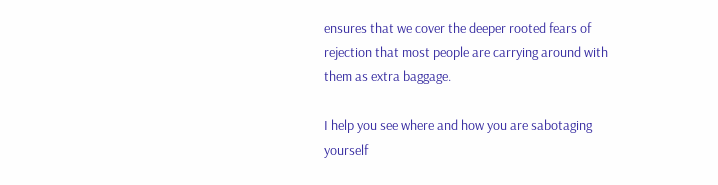ensures that we cover the deeper rooted fears of rejection that most people are carrying around with them as extra baggage.

I help you see where and how you are sabotaging yourself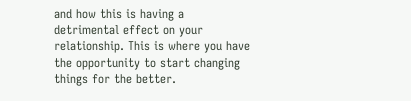and how this is having a detrimental effect on your relationship. This is where you have the opportunity to start changing things for the better.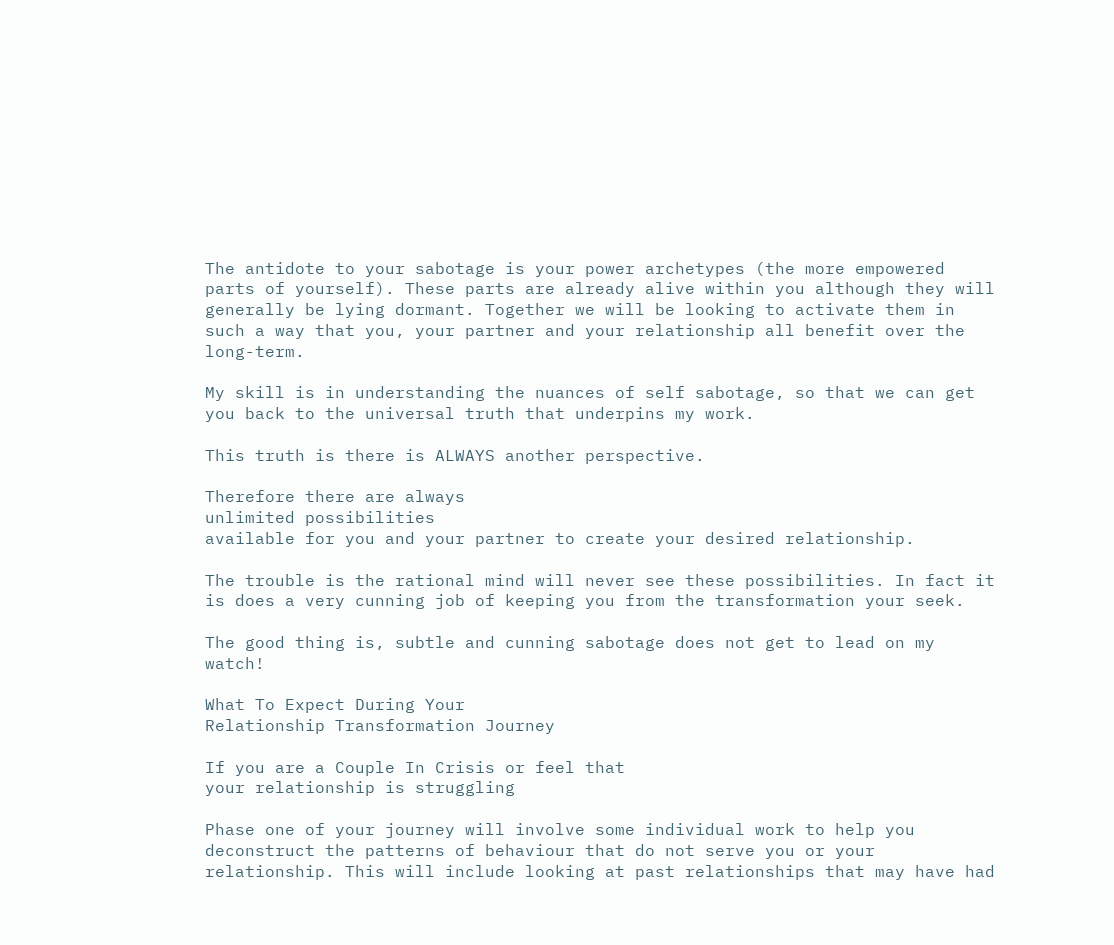The antidote to your sabotage is your power archetypes (the more empowered parts of yourself). These parts are already alive within you although they will generally be lying dormant. Together we will be looking to activate them in such a way that you, your partner and your relationship all benefit over the long-term.

My skill is in understanding the nuances of self sabotage, so that we can get you back to the universal truth that underpins my work.

This truth is there is ALWAYS another perspective.

Therefore there are always
unlimited possibilities
available for you and your partner to create your desired relationship.

The trouble is the rational mind will never see these possibilities. In fact it is does a very cunning job of keeping you from the transformation your seek.

The good thing is, subtle and cunning sabotage does not get to lead on my watch!

What To Expect During Your
Relationship Transformation Journey

If you are a Couple In Crisis or feel that
your relationship is struggling

Phase one of your journey will involve some individual work to help you deconstruct the patterns of behaviour that do not serve you or your relationship. This will include looking at past relationships that may have had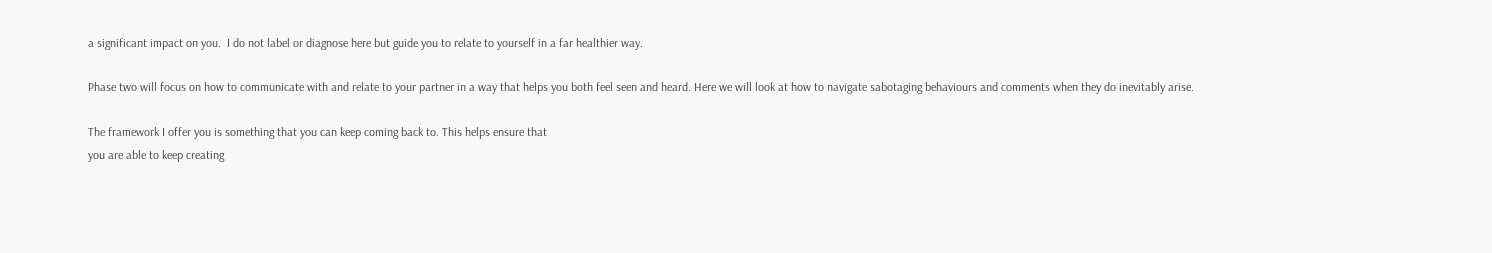a significant impact on you.  I do not label or diagnose here but guide you to relate to yourself in a far healthier way.

Phase two will focus on how to communicate with and relate to your partner in a way that helps you both feel seen and heard. Here we will look at how to navigate sabotaging behaviours and comments when they do inevitably arise.

The framework I offer you is something that you can keep coming back to. This helps ensure that
you are able to keep creating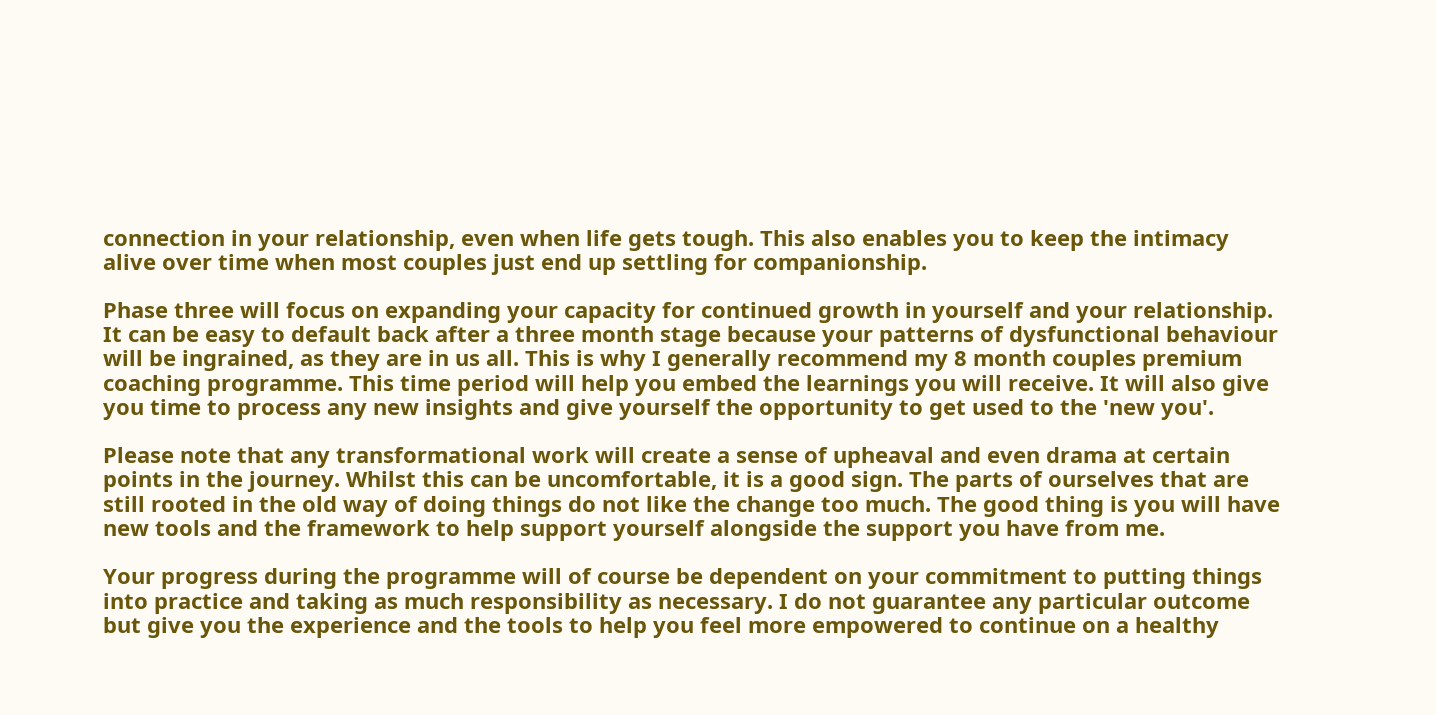connection in your relationship, even when life gets tough. This also enables you to keep the intimacy alive over time when most couples just end up settling for companionship.

Phase three will focus on expanding your capacity for continued growth in yourself and your relationship. It can be easy to default back after a three month stage because your patterns of dysfunctional behaviour will be ingrained, as they are in us all. This is why I generally recommend my 8 month couples premium coaching programme. This time period will help you embed the learnings you will receive. It will also give you time to process any new insights and give yourself the opportunity to get used to the 'new you'.

Please note that any transformational work will create a sense of upheaval and even drama at certain points in the journey. Whilst this can be uncomfortable, it is a good sign. The parts of ourselves that are still rooted in the old way of doing things do not like the change too much. The good thing is you will have new tools and the framework to help support yourself alongside the support you have from me.

Your progress during the programme will of course be dependent on your commitment to putting things into practice and taking as much responsibility as necessary. I do not guarantee any particular outcome but give you the experience and the tools to help you feel more empowered to continue on a healthy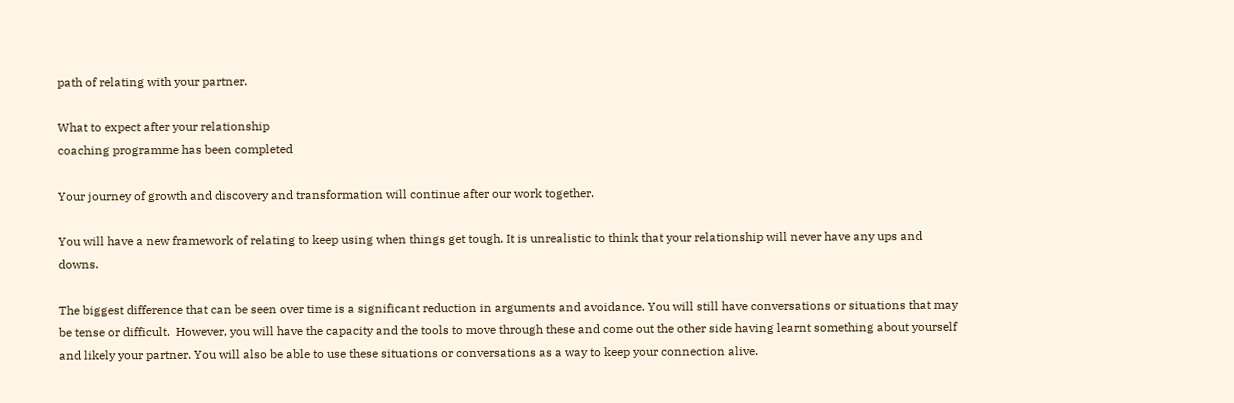path of relating with your partner.

What to expect after your relationship
coaching programme has been completed

Your journey of growth and discovery and transformation will continue after our work together.

You will have a new framework of relating to keep using when things get tough. It is unrealistic to think that your relationship will never have any ups and downs.

The biggest difference that can be seen over time is a significant reduction in arguments and avoidance. You will still have conversations or situations that may be tense or difficult.  However, you will have the capacity and the tools to move through these and come out the other side having learnt something about yourself and likely your partner. You will also be able to use these situations or conversations as a way to keep your connection alive.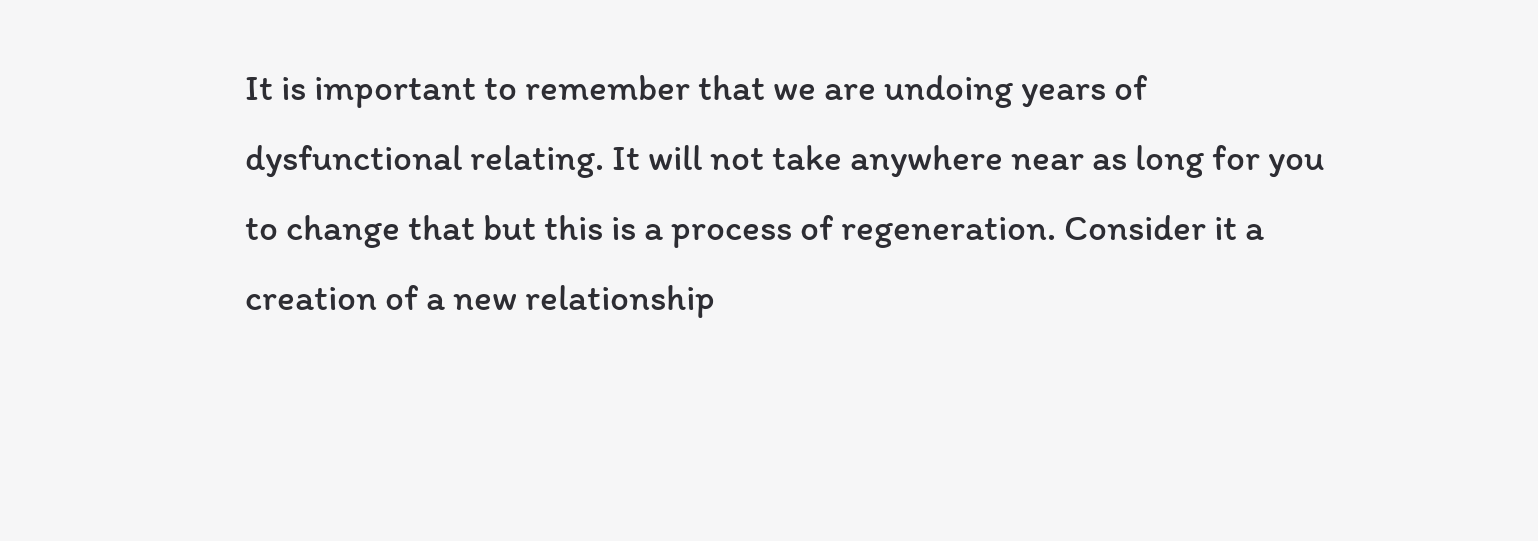It is important to remember that we are undoing years of dysfunctional relating. It will not take anywhere near as long for you to change that but this is a process of regeneration. Consider it a creation of a new relationship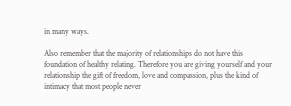in many ways.

Also remember that the majority of relationships do not have this foundation of healthy relating. Therefore you are giving yourself and your relationship the gift of freedom, love and compassion, plus the kind of intimacy that most people never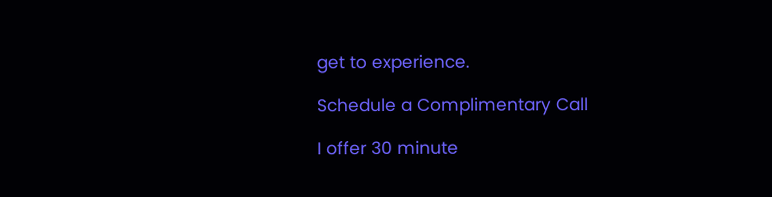get to experience.

Schedule a Complimentary Call

I offer 30 minute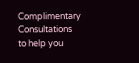Complimentary Consultations
to help you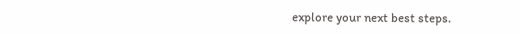explore your next best steps.